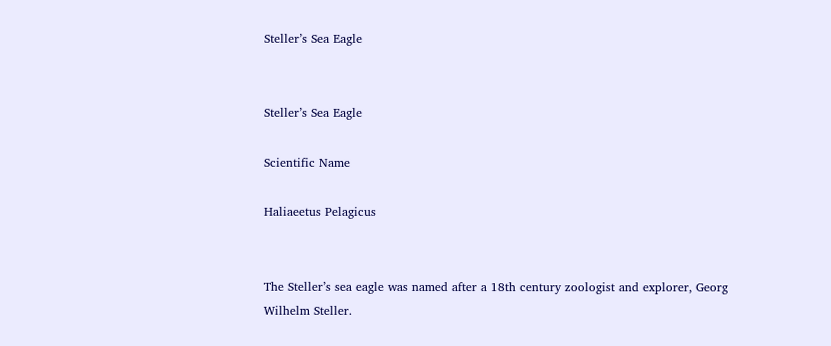Steller’s Sea Eagle


Steller’s Sea Eagle

Scientific Name

Haliaeetus Pelagicus


The Steller’s sea eagle was named after a 18th century zoologist and explorer, Georg Wilhelm Steller.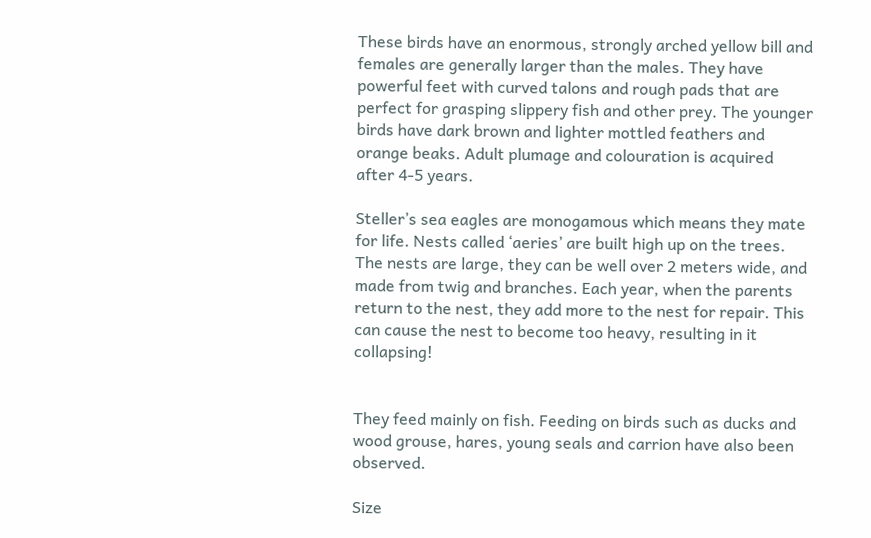These birds have an enormous, strongly arched yellow bill and females are generally larger than the males. They have powerful feet with curved talons and rough pads that are perfect for grasping slippery fish and other prey. The younger birds have dark brown and lighter mottled feathers and orange beaks. Adult plumage and colouration is acquired after 4-5 years.

Steller’s sea eagles are monogamous which means they mate for life. Nests called ‘aeries’ are built high up on the trees. The nests are large, they can be well over 2 meters wide, and made from twig and branches. Each year, when the parents return to the nest, they add more to the nest for repair. This can cause the nest to become too heavy, resulting in it collapsing!


They feed mainly on fish. Feeding on birds such as ducks and wood grouse, hares, young seals and carrion have also been observed.

Size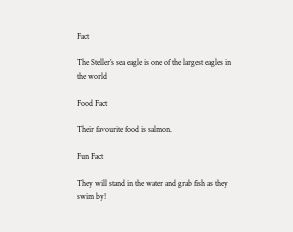Fact

The Steller’s sea eagle is one of the largest eagles in the world

Food Fact

Their favourite food is salmon.

Fun Fact

They will stand in the water and grab fish as they swim by!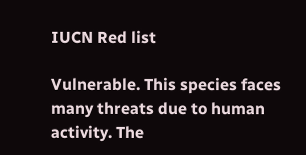IUCN Red list

Vulnerable. This species faces many threats due to human activity. The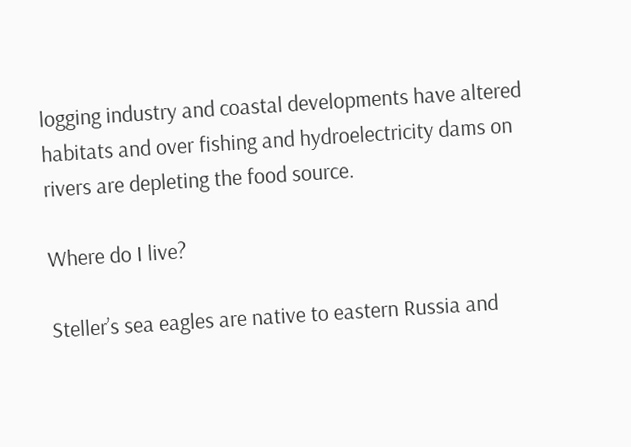logging industry and coastal developments have altered habitats and over fishing and hydroelectricity dams on rivers are depleting the food source.

Where do I live?

Steller’s sea eagles are native to eastern Russia and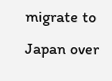migrate to Japan over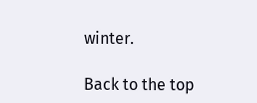winter.

Back to the top